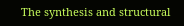The synthesis and structural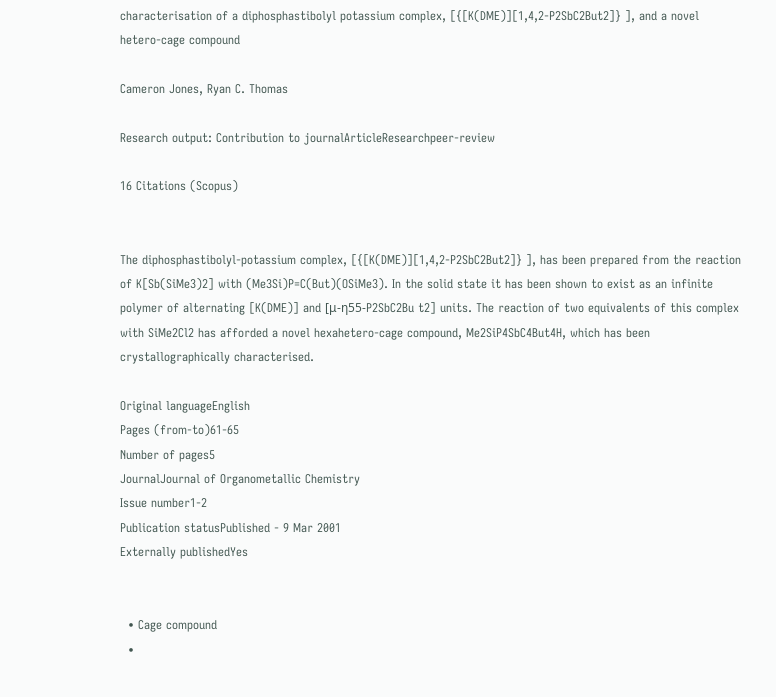characterisation of a diphosphastibolyl potassium complex, [{[K(DME)][1,4,2-P2SbC2But2]} ], and a novel hetero-cage compound

Cameron Jones, Ryan C. Thomas

Research output: Contribution to journalArticleResearchpeer-review

16 Citations (Scopus)


The diphosphastibolyl-potassium complex, [{[K(DME)][1,4,2-P2SbC2But2]} ], has been prepared from the reaction of K[Sb(SiMe3)2] with (Me3Si)P=C(But)(OSiMe3). In the solid state it has been shown to exist as an infinite polymer of alternating [K(DME)] and [μ-η55-P2SbC2Bu t2] units. The reaction of two equivalents of this complex with SiMe2Cl2 has afforded a novel hexahetero-cage compound, Me2SiP4SbC4But4H, which has been crystallographically characterised.

Original languageEnglish
Pages (from-to)61-65
Number of pages5
JournalJournal of Organometallic Chemistry
Issue number1-2
Publication statusPublished - 9 Mar 2001
Externally publishedYes


  • Cage compound
  •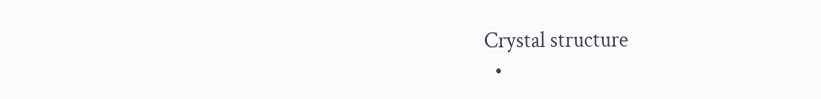Crystal structure
  •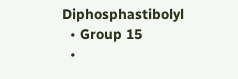Diphosphastibolyl
  • Group 15
  •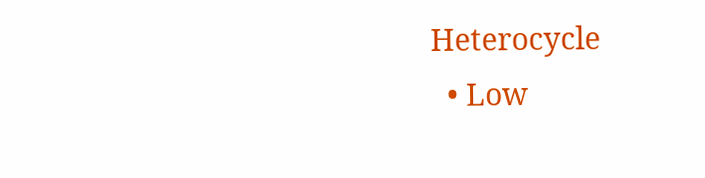Heterocycle
  • Low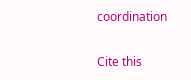coordination

Cite this